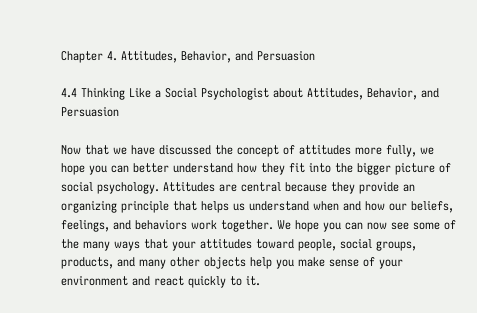Chapter 4. Attitudes, Behavior, and Persuasion

4.4 Thinking Like a Social Psychologist about Attitudes, Behavior, and Persuasion

Now that we have discussed the concept of attitudes more fully, we hope you can better understand how they fit into the bigger picture of social psychology. Attitudes are central because they provide an organizing principle that helps us understand when and how our beliefs, feelings, and behaviors work together. We hope you can now see some of the many ways that your attitudes toward people, social groups, products, and many other objects help you make sense of your environment and react quickly to it.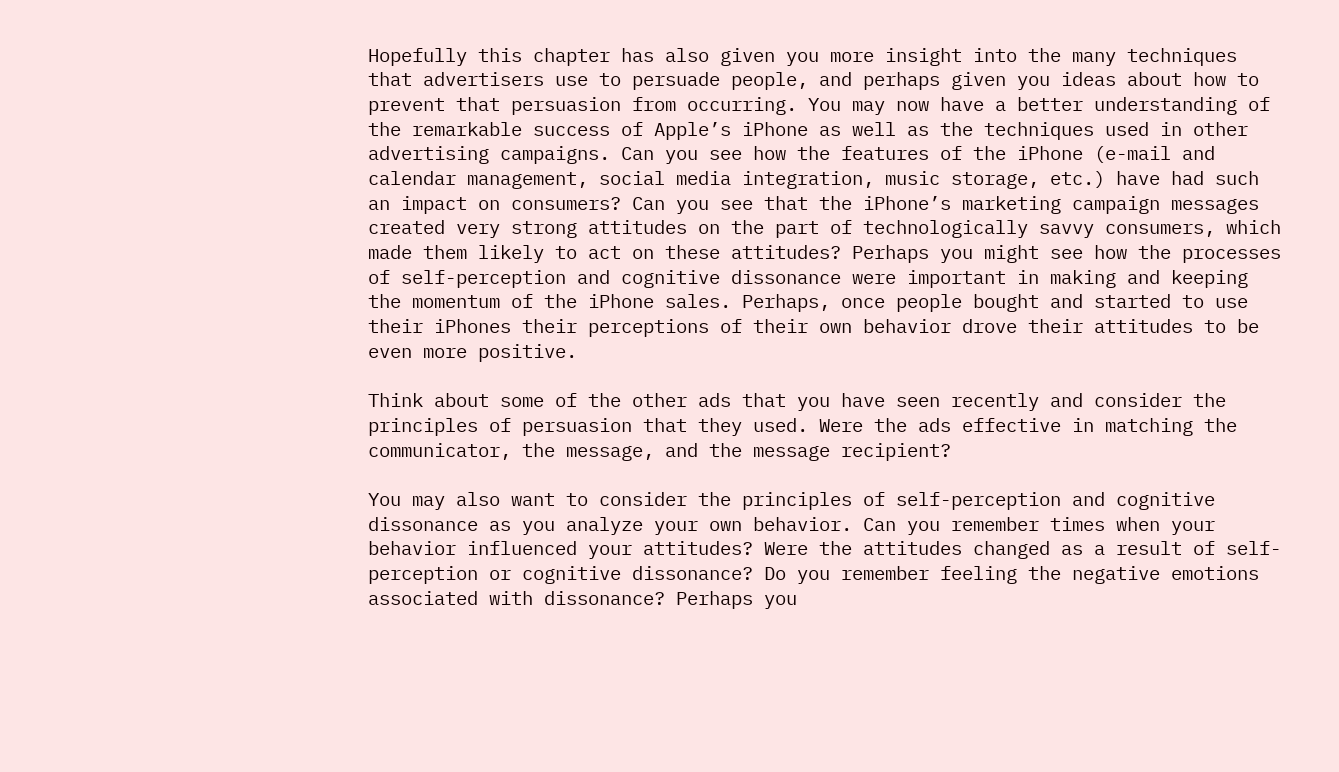Hopefully this chapter has also given you more insight into the many techniques that advertisers use to persuade people, and perhaps given you ideas about how to prevent that persuasion from occurring. You may now have a better understanding of the remarkable success of Apple’s iPhone as well as the techniques used in other advertising campaigns. Can you see how the features of the iPhone (e-mail and calendar management, social media integration, music storage, etc.) have had such an impact on consumers? Can you see that the iPhone’s marketing campaign messages created very strong attitudes on the part of technologically savvy consumers, which made them likely to act on these attitudes? Perhaps you might see how the processes of self-perception and cognitive dissonance were important in making and keeping the momentum of the iPhone sales. Perhaps, once people bought and started to use their iPhones their perceptions of their own behavior drove their attitudes to be even more positive.

Think about some of the other ads that you have seen recently and consider the principles of persuasion that they used. Were the ads effective in matching the communicator, the message, and the message recipient?

You may also want to consider the principles of self-perception and cognitive dissonance as you analyze your own behavior. Can you remember times when your behavior influenced your attitudes? Were the attitudes changed as a result of self-perception or cognitive dissonance? Do you remember feeling the negative emotions associated with dissonance? Perhaps you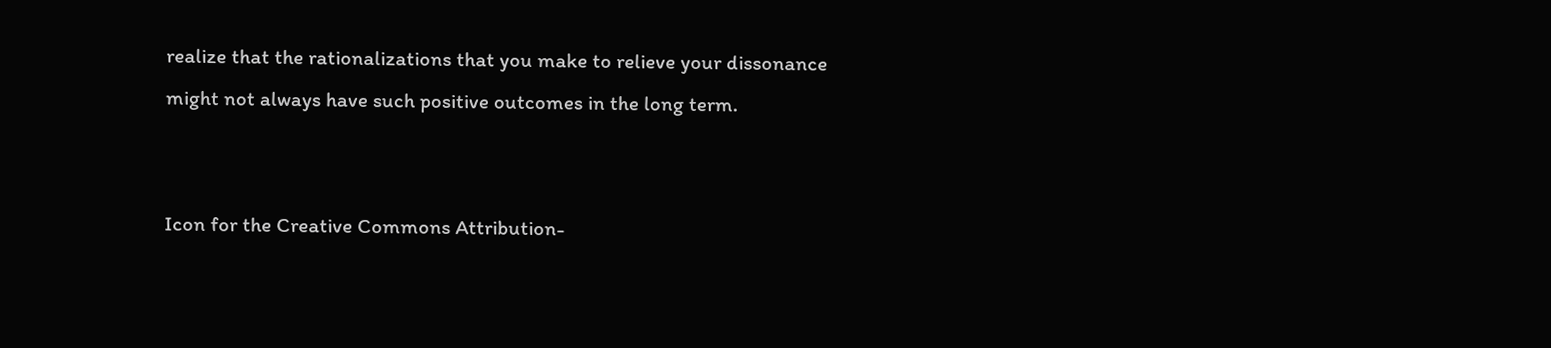realize that the rationalizations that you make to relieve your dissonance might not always have such positive outcomes in the long term.


Icon for the Creative Commons Attribution-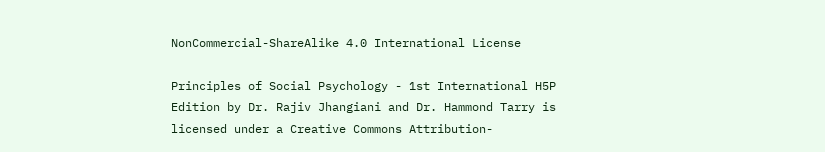NonCommercial-ShareAlike 4.0 International License

Principles of Social Psychology - 1st International H5P Edition by Dr. Rajiv Jhangiani and Dr. Hammond Tarry is licensed under a Creative Commons Attribution-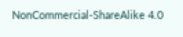NonCommercial-ShareAlike 4.0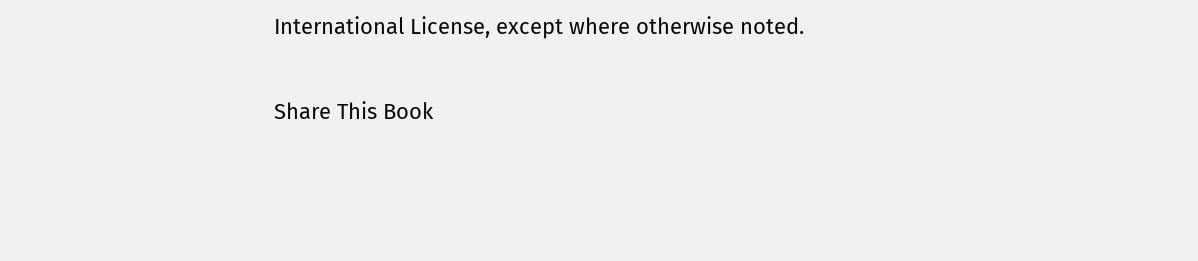International License, except where otherwise noted.

Share This Book